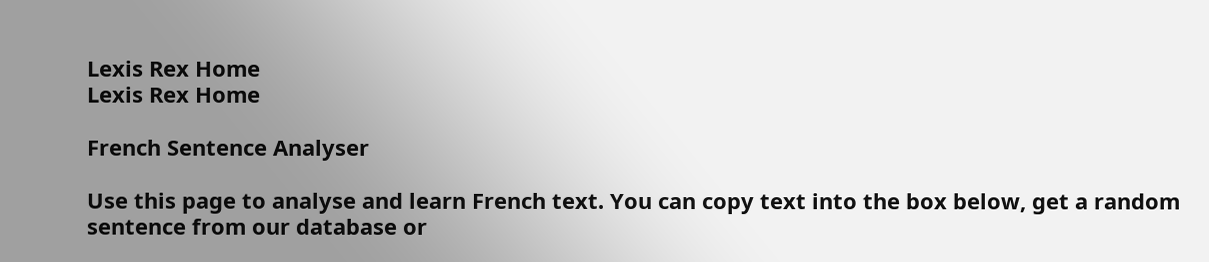Lexis Rex Home
Lexis Rex Home

French Sentence Analyser

Use this page to analyse and learn French text. You can copy text into the box below, get a random sentence from our database or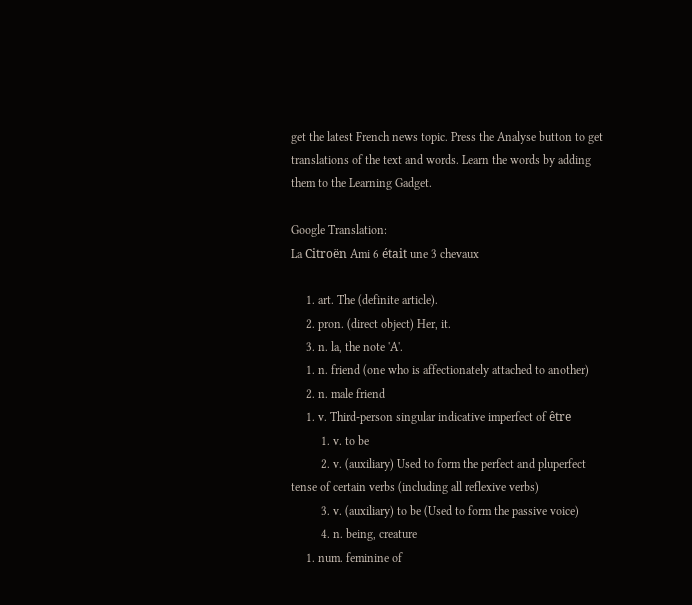get the latest French news topic. Press the Analyse button to get translations of the text and words. Learn the words by adding them to the Learning Gadget.

Google Translation:
La Citroën Ami 6 était une 3 chevaux

     1. art. The (definite article).
     2. pron. (direct object) Her, it.
     3. n. la, the note 'A'.
     1. n. friend (one who is affectionately attached to another)
     2. n. male friend
     1. v. Third-person singular indicative imperfect of être
          1. v. to be
          2. v. (auxiliary) Used to form the perfect and pluperfect tense of certain verbs (including all reflexive verbs)
          3. v. (auxiliary) to be (Used to form the passive voice)
          4. n. being, creature
     1. num. feminine of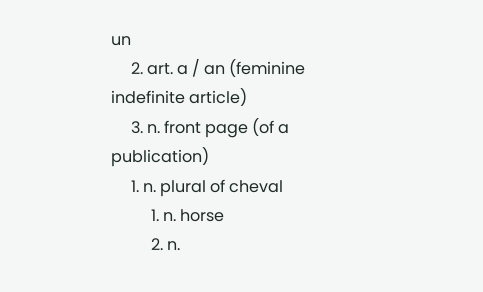un
     2. art. a / an (feminine indefinite article)
     3. n. front page (of a publication)
     1. n. plural of cheval
          1. n. horse
          2. n.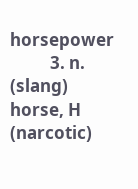horsepower
          3. n. (slang) horse, H (narcotic)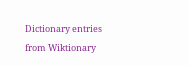Dictionary entries from Wiktionary